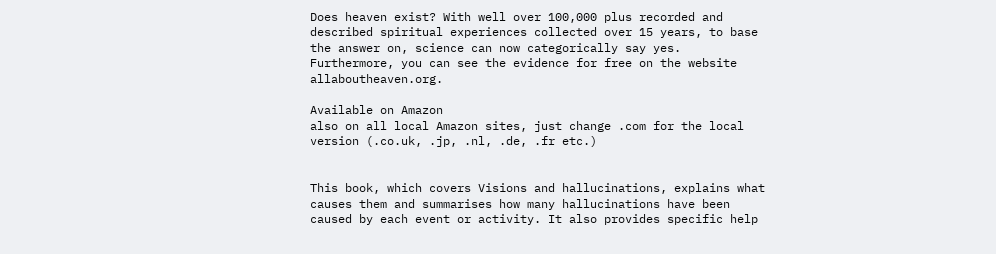Does heaven exist? With well over 100,000 plus recorded and described spiritual experiences collected over 15 years, to base the answer on, science can now categorically say yes. Furthermore, you can see the evidence for free on the website allaboutheaven.org.

Available on Amazon
also on all local Amazon sites, just change .com for the local version (.co.uk, .jp, .nl, .de, .fr etc.)


This book, which covers Visions and hallucinations, explains what causes them and summarises how many hallucinations have been caused by each event or activity. It also provides specific help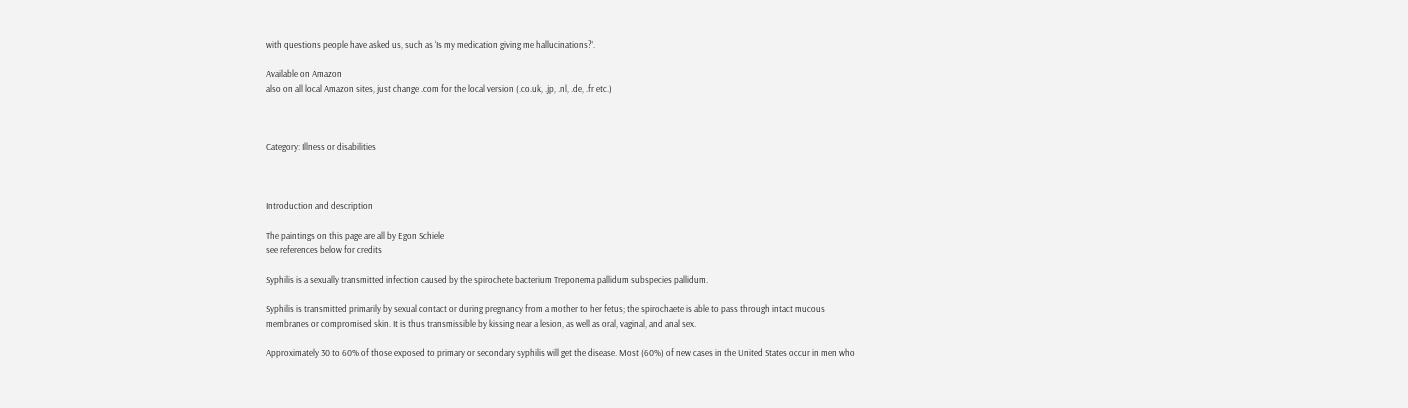with questions people have asked us, such as ‘Is my medication giving me hallucinations?’.

Available on Amazon
also on all local Amazon sites, just change .com for the local version (.co.uk, .jp, .nl, .de, .fr etc.)



Category: Illness or disabilities



Introduction and description

The paintings on this page are all by Egon Schiele
see references below for credits

Syphilis is a sexually transmitted infection caused by the spirochete bacterium Treponema pallidum subspecies pallidum.

Syphilis is transmitted primarily by sexual contact or during pregnancy from a mother to her fetus; the spirochaete is able to pass through intact mucous membranes or compromised skin. It is thus transmissible by kissing near a lesion, as well as oral, vaginal, and anal sex.

Approximately 30 to 60% of those exposed to primary or secondary syphilis will get the disease. Most (60%) of new cases in the United States occur in men who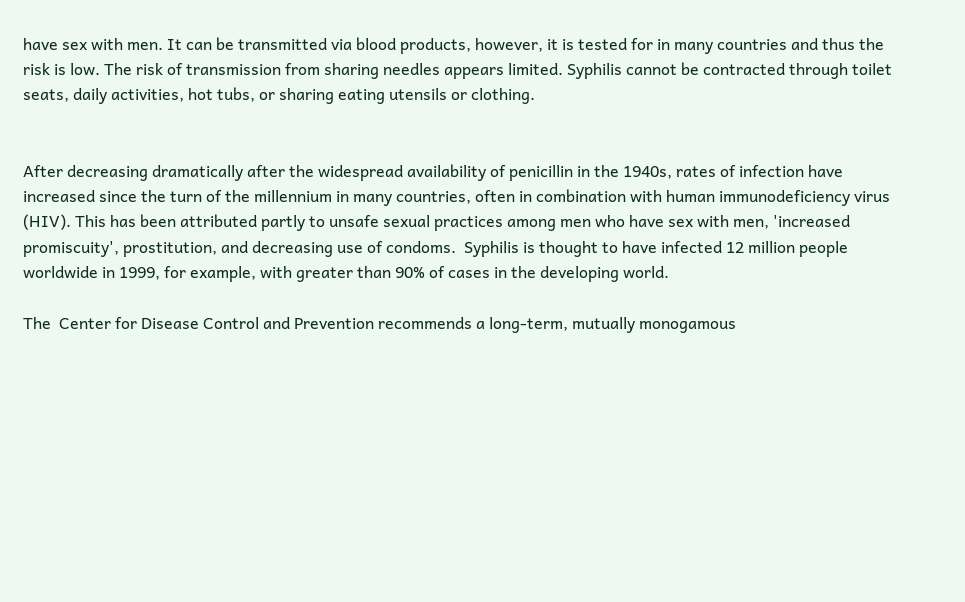have sex with men. It can be transmitted via blood products, however, it is tested for in many countries and thus the risk is low. The risk of transmission from sharing needles appears limited. Syphilis cannot be contracted through toilet seats, daily activities, hot tubs, or sharing eating utensils or clothing.


After decreasing dramatically after the widespread availability of penicillin in the 1940s, rates of infection have increased since the turn of the millennium in many countries, often in combination with human immunodeficiency virus (HIV). This has been attributed partly to unsafe sexual practices among men who have sex with men, 'increased promiscuity', prostitution, and decreasing use of condoms.  Syphilis is thought to have infected 12 million people worldwide in 1999, for example, with greater than 90% of cases in the developing world.

The  Center for Disease Control and Prevention recommends a long-term, mutually monogamous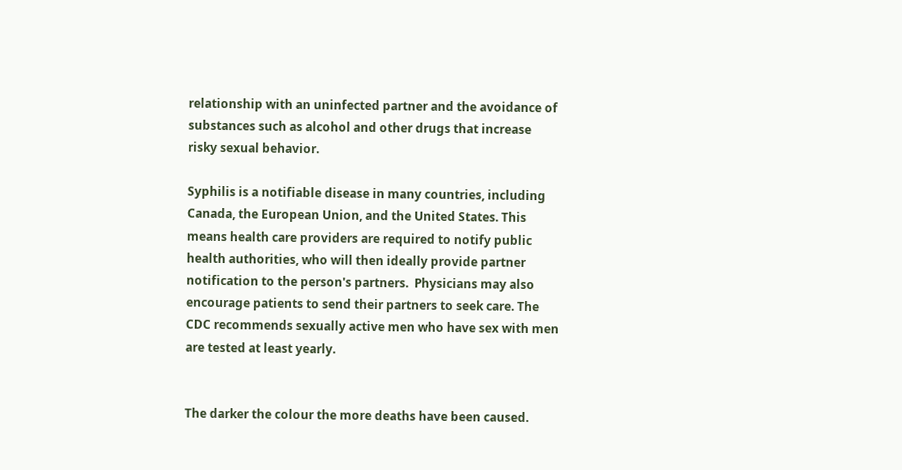relationship with an uninfected partner and the avoidance of substances such as alcohol and other drugs that increase risky sexual behavior.

Syphilis is a notifiable disease in many countries, including Canada, the European Union, and the United States. This means health care providers are required to notify public health authorities, who will then ideally provide partner notification to the person's partners.  Physicians may also encourage patients to send their partners to seek care. The CDC recommends sexually active men who have sex with men are tested at least yearly.


The darker the colour the more deaths have been caused.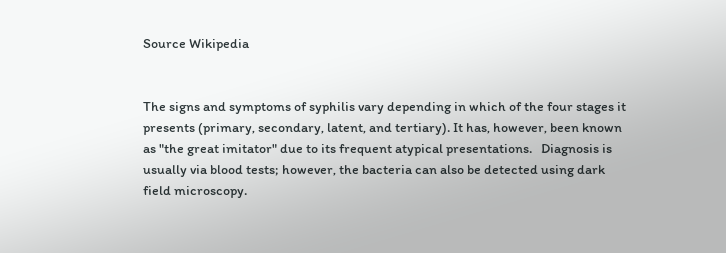Source Wikipedia


The signs and symptoms of syphilis vary depending in which of the four stages it presents (primary, secondary, latent, and tertiary). It has, however, been known as "the great imitator" due to its frequent atypical presentations.   Diagnosis is usually via blood tests; however, the bacteria can also be detected using dark field microscopy.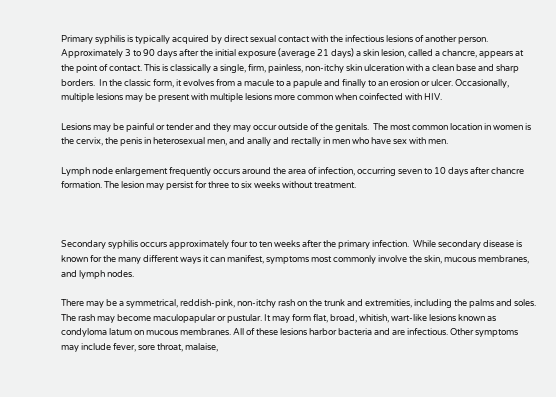Primary syphilis is typically acquired by direct sexual contact with the infectious lesions of another person.  Approximately 3 to 90 days after the initial exposure (average 21 days) a skin lesion, called a chancre, appears at the point of contact. This is classically a single, firm, painless, non-itchy skin ulceration with a clean base and sharp borders.  In the classic form, it evolves from a macule to a papule and finally to an erosion or ulcer. Occasionally, multiple lesions may be present with multiple lesions more common when coinfected with HIV.

Lesions may be painful or tender and they may occur outside of the genitals.  The most common location in women is the cervix, the penis in heterosexual men, and anally and rectally in men who have sex with men.

Lymph node enlargement frequently occurs around the area of infection, occurring seven to 10 days after chancre formation. The lesion may persist for three to six weeks without treatment.



Secondary syphilis occurs approximately four to ten weeks after the primary infection.  While secondary disease is known for the many different ways it can manifest, symptoms most commonly involve the skin, mucous membranes, and lymph nodes.

There may be a symmetrical, reddish-pink, non-itchy rash on the trunk and extremities, including the palms and soles. The rash may become maculopapular or pustular. It may form flat, broad, whitish, wart-like lesions known as condyloma latum on mucous membranes. All of these lesions harbor bacteria and are infectious. Other symptoms may include fever, sore throat, malaise,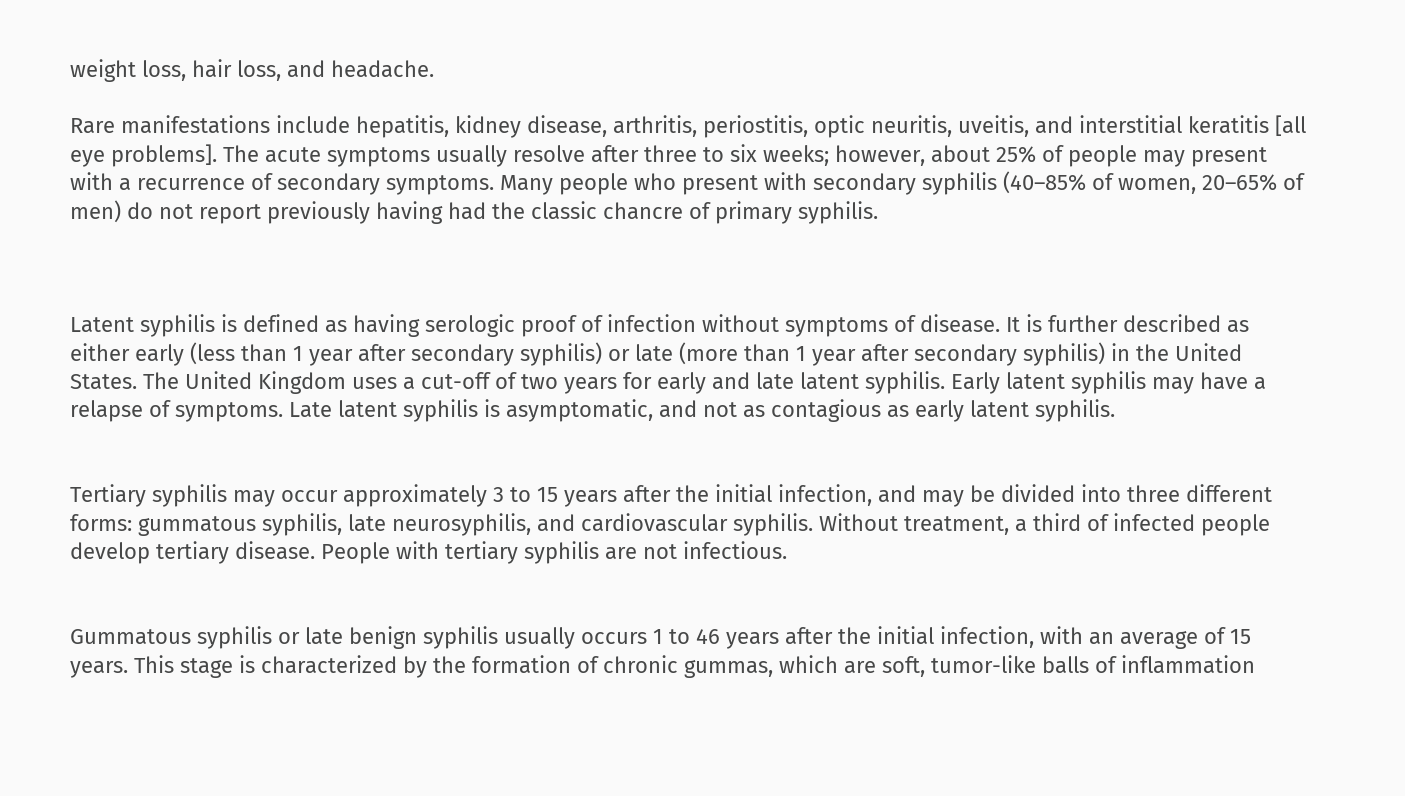weight loss, hair loss, and headache.

Rare manifestations include hepatitis, kidney disease, arthritis, periostitis, optic neuritis, uveitis, and interstitial keratitis [all eye problems]. The acute symptoms usually resolve after three to six weeks; however, about 25% of people may present with a recurrence of secondary symptoms. Many people who present with secondary syphilis (40–85% of women, 20–65% of men) do not report previously having had the classic chancre of primary syphilis.



Latent syphilis is defined as having serologic proof of infection without symptoms of disease. It is further described as either early (less than 1 year after secondary syphilis) or late (more than 1 year after secondary syphilis) in the United States. The United Kingdom uses a cut-off of two years for early and late latent syphilis. Early latent syphilis may have a relapse of symptoms. Late latent syphilis is asymptomatic, and not as contagious as early latent syphilis.


Tertiary syphilis may occur approximately 3 to 15 years after the initial infection, and may be divided into three different forms: gummatous syphilis, late neurosyphilis, and cardiovascular syphilis. Without treatment, a third of infected people develop tertiary disease. People with tertiary syphilis are not infectious.


Gummatous syphilis or late benign syphilis usually occurs 1 to 46 years after the initial infection, with an average of 15 years. This stage is characterized by the formation of chronic gummas, which are soft, tumor-like balls of inflammation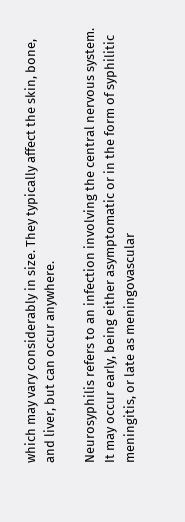which may vary considerably in size. They typically affect the skin, bone, and liver, but can occur anywhere.

Neurosyphilis refers to an infection involving the central nervous system. It may occur early, being either asymptomatic or in the form of syphilitic meningitis, or late as meningovascular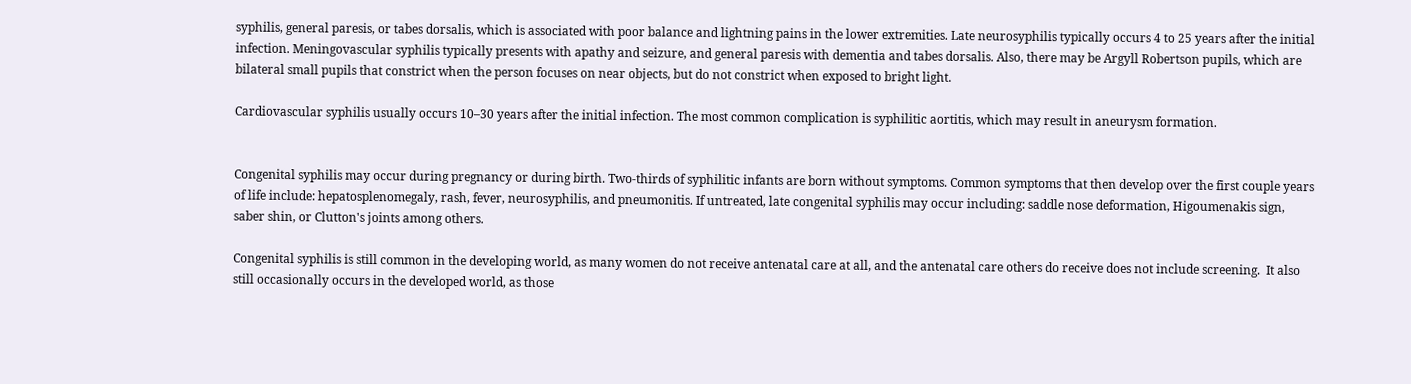syphilis, general paresis, or tabes dorsalis, which is associated with poor balance and lightning pains in the lower extremities. Late neurosyphilis typically occurs 4 to 25 years after the initial infection. Meningovascular syphilis typically presents with apathy and seizure, and general paresis with dementia and tabes dorsalis. Also, there may be Argyll Robertson pupils, which are bilateral small pupils that constrict when the person focuses on near objects, but do not constrict when exposed to bright light.

Cardiovascular syphilis usually occurs 10–30 years after the initial infection. The most common complication is syphilitic aortitis, which may result in aneurysm formation.


Congenital syphilis may occur during pregnancy or during birth. Two-thirds of syphilitic infants are born without symptoms. Common symptoms that then develop over the first couple years of life include: hepatosplenomegaly, rash, fever, neurosyphilis, and pneumonitis. If untreated, late congenital syphilis may occur including: saddle nose deformation, Higoumenakis sign, saber shin, or Clutton's joints among others.

Congenital syphilis is still common in the developing world, as many women do not receive antenatal care at all, and the antenatal care others do receive does not include screening.  It also still occasionally occurs in the developed world, as those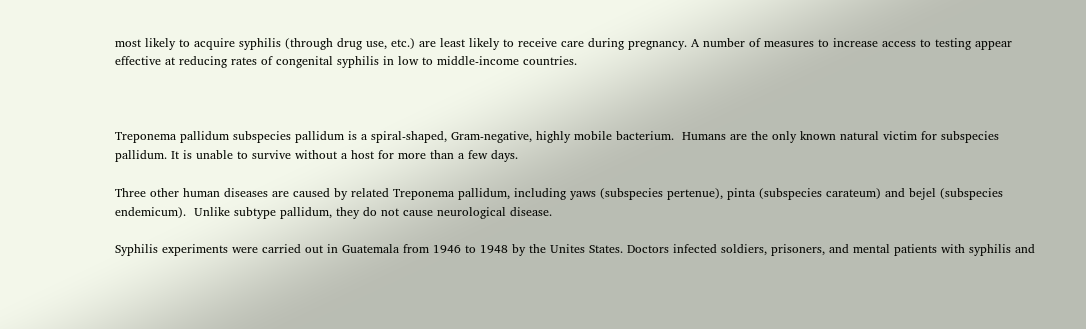most likely to acquire syphilis (through drug use, etc.) are least likely to receive care during pregnancy. A number of measures to increase access to testing appear effective at reducing rates of congenital syphilis in low to middle-income countries.



Treponema pallidum subspecies pallidum is a spiral-shaped, Gram-negative, highly mobile bacterium.  Humans are the only known natural victim for subspecies pallidum. It is unable to survive without a host for more than a few days.

Three other human diseases are caused by related Treponema pallidum, including yaws (subspecies pertenue), pinta (subspecies carateum) and bejel (subspecies endemicum).  Unlike subtype pallidum, they do not cause neurological disease.

Syphilis experiments were carried out in Guatemala from 1946 to 1948 by the Unites States. Doctors infected soldiers, prisoners, and mental patients with syphilis and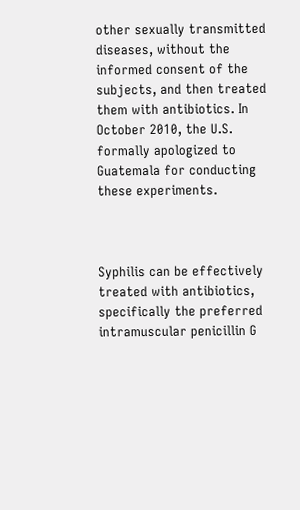other sexually transmitted diseases, without the informed consent of the subjects, and then treated them with antibiotics. In October 2010, the U.S. formally apologized to Guatemala for conducting these experiments.



Syphilis can be effectively treated with antibiotics, specifically the preferred intramuscular penicillin G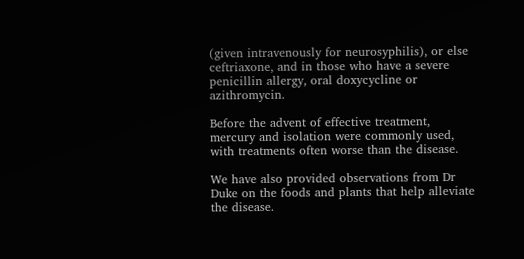(given intravenously for neurosyphilis), or else ceftriaxone, and in those who have a severe penicillin allergy, oral doxycycline or azithromycin.

Before the advent of effective treatment, mercury and isolation were commonly used, with treatments often worse than the disease.

We have also provided observations from Dr Duke on the foods and plants that help alleviate the disease.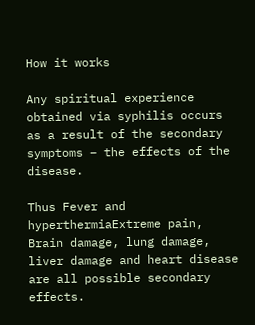How it works

Any spiritual experience obtained via syphilis occurs as a result of the secondary symptoms – the effects of the disease.

Thus Fever and hyperthermiaExtreme pain, Brain damage, lung damage, liver damage and heart disease are all possible secondary effects.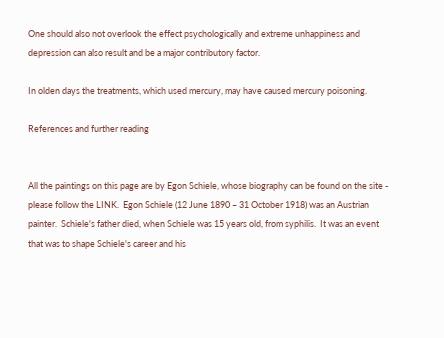One should also not overlook the effect psychologically and extreme unhappiness and depression can also result and be a major contributory factor.

In olden days the treatments, which used mercury, may have caused mercury poisoning.

References and further reading


All the paintings on this page are by Egon Schiele, whose biography can be found on the site - please follow the LINK.  Egon Schiele (12 June 1890 – 31 October 1918) was an Austrian painter.  Schiele's father died, when Schiele was 15 years old, from syphilis.  It was an event that was to shape Schiele's career and his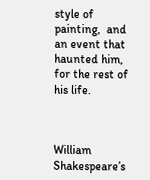style of painting,  and an event that haunted him, for the rest of his life.



William Shakespeare’s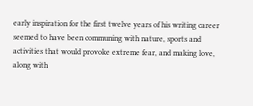early inspiration for the first twelve years of his writing career seemed to have been communing with nature, sports and activities that would provoke extreme fear, and making love, along with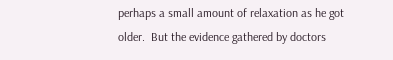perhaps a small amount of relaxation as he got older.  But the evidence gathered by doctors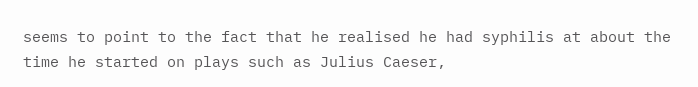seems to point to the fact that he realised he had syphilis at about the time he started on plays such as Julius Caeser,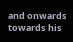and onwards towards his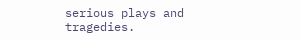serious plays and tragedies.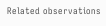Related observations